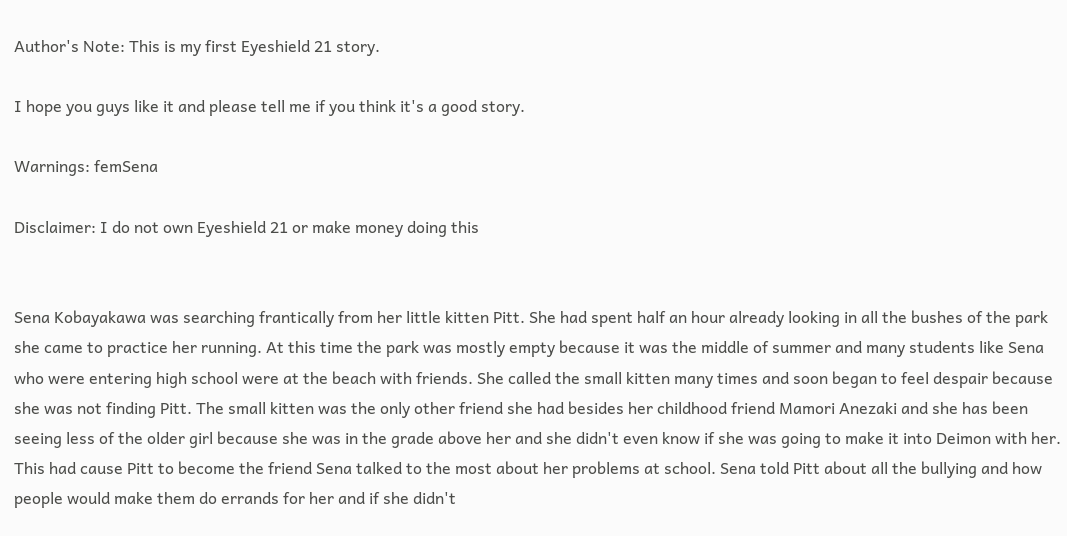Author's Note: This is my first Eyeshield 21 story.

I hope you guys like it and please tell me if you think it's a good story.

Warnings: femSena

Disclaimer: I do not own Eyeshield 21 or make money doing this


Sena Kobayakawa was searching frantically from her little kitten Pitt. She had spent half an hour already looking in all the bushes of the park she came to practice her running. At this time the park was mostly empty because it was the middle of summer and many students like Sena who were entering high school were at the beach with friends. She called the small kitten many times and soon began to feel despair because she was not finding Pitt. The small kitten was the only other friend she had besides her childhood friend Mamori Anezaki and she has been seeing less of the older girl because she was in the grade above her and she didn't even know if she was going to make it into Deimon with her. This had cause Pitt to become the friend Sena talked to the most about her problems at school. Sena told Pitt about all the bullying and how people would make them do errands for her and if she didn't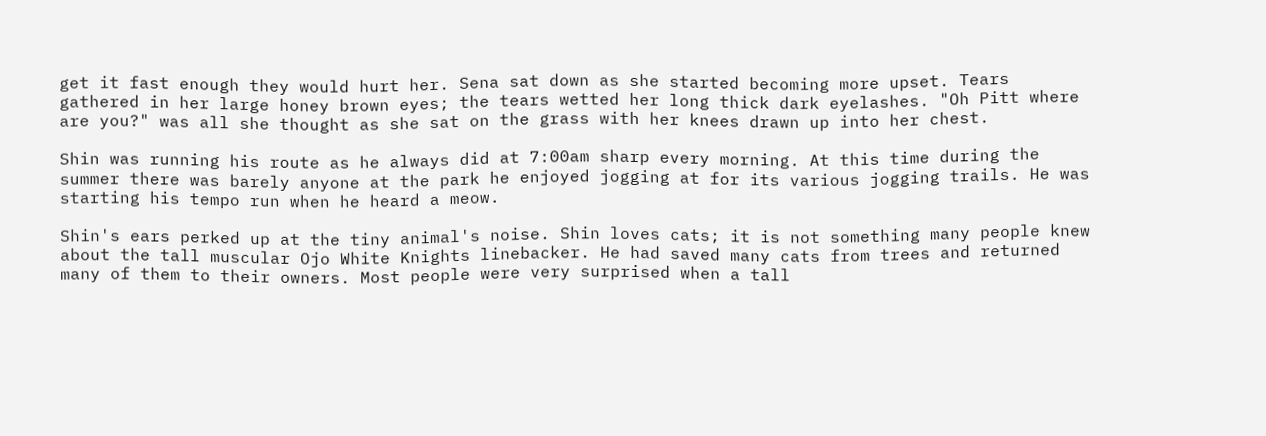get it fast enough they would hurt her. Sena sat down as she started becoming more upset. Tears gathered in her large honey brown eyes; the tears wetted her long thick dark eyelashes. "Oh Pitt where are you?" was all she thought as she sat on the grass with her knees drawn up into her chest.

Shin was running his route as he always did at 7:00am sharp every morning. At this time during the summer there was barely anyone at the park he enjoyed jogging at for its various jogging trails. He was starting his tempo run when he heard a meow.

Shin's ears perked up at the tiny animal's noise. Shin loves cats; it is not something many people knew about the tall muscular Ojo White Knights linebacker. He had saved many cats from trees and returned many of them to their owners. Most people were very surprised when a tall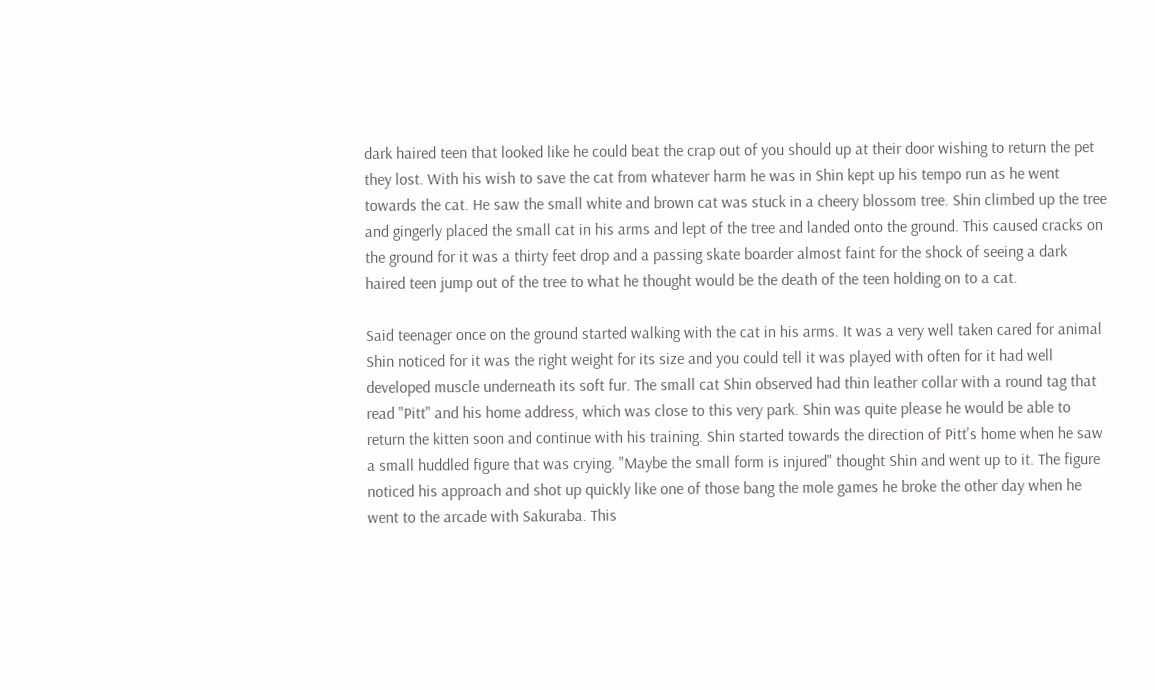dark haired teen that looked like he could beat the crap out of you should up at their door wishing to return the pet they lost. With his wish to save the cat from whatever harm he was in Shin kept up his tempo run as he went towards the cat. He saw the small white and brown cat was stuck in a cheery blossom tree. Shin climbed up the tree and gingerly placed the small cat in his arms and lept of the tree and landed onto the ground. This caused cracks on the ground for it was a thirty feet drop and a passing skate boarder almost faint for the shock of seeing a dark haired teen jump out of the tree to what he thought would be the death of the teen holding on to a cat.

Said teenager once on the ground started walking with the cat in his arms. It was a very well taken cared for animal Shin noticed for it was the right weight for its size and you could tell it was played with often for it had well developed muscle underneath its soft fur. The small cat Shin observed had thin leather collar with a round tag that read "Pitt" and his home address, which was close to this very park. Shin was quite please he would be able to return the kitten soon and continue with his training. Shin started towards the direction of Pitt's home when he saw a small huddled figure that was crying. "Maybe the small form is injured" thought Shin and went up to it. The figure noticed his approach and shot up quickly like one of those bang the mole games he broke the other day when he went to the arcade with Sakuraba. This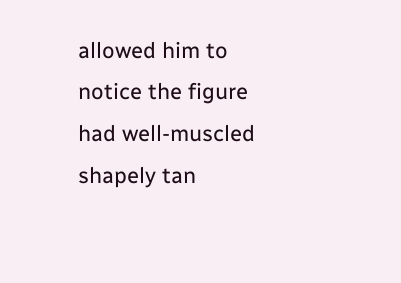allowed him to notice the figure had well-muscled shapely tan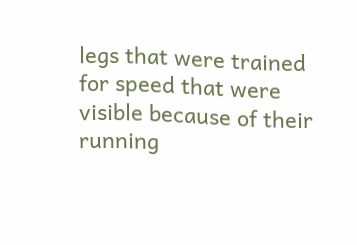legs that were trained for speed that were visible because of their running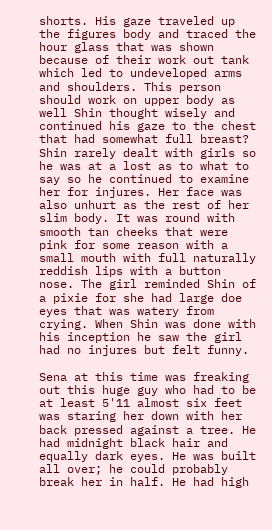shorts. His gaze traveled up the figures body and traced the hour glass that was shown because of their work out tank which led to undeveloped arms and shoulders. This person should work on upper body as well Shin thought wisely and continued his gaze to the chest that had somewhat full breast? Shin rarely dealt with girls so he was at a lost as to what to say so he continued to examine her for injures. Her face was also unhurt as the rest of her slim body. It was round with smooth tan cheeks that were pink for some reason with a small mouth with full naturally reddish lips with a button nose. The girl reminded Shin of a pixie for she had large doe eyes that was watery from crying. When Shin was done with his inception he saw the girl had no injures but felt funny.

Sena at this time was freaking out this huge guy who had to be at least 5'11 almost six feet was staring her down with her back pressed against a tree. He had midnight black hair and equally dark eyes. He was built all over; he could probably break her in half. He had high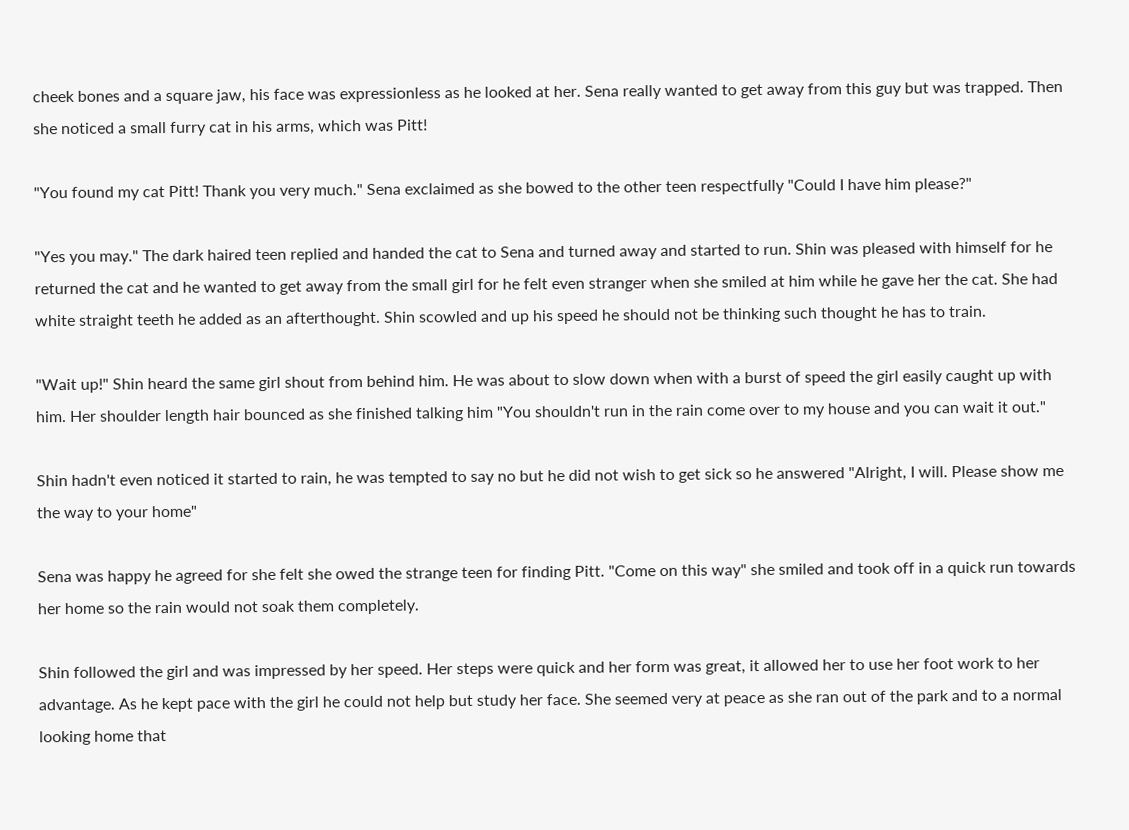cheek bones and a square jaw, his face was expressionless as he looked at her. Sena really wanted to get away from this guy but was trapped. Then she noticed a small furry cat in his arms, which was Pitt!

"You found my cat Pitt! Thank you very much." Sena exclaimed as she bowed to the other teen respectfully "Could I have him please?"

"Yes you may." The dark haired teen replied and handed the cat to Sena and turned away and started to run. Shin was pleased with himself for he returned the cat and he wanted to get away from the small girl for he felt even stranger when she smiled at him while he gave her the cat. She had white straight teeth he added as an afterthought. Shin scowled and up his speed he should not be thinking such thought he has to train.

"Wait up!" Shin heard the same girl shout from behind him. He was about to slow down when with a burst of speed the girl easily caught up with him. Her shoulder length hair bounced as she finished talking him "You shouldn't run in the rain come over to my house and you can wait it out."

Shin hadn't even noticed it started to rain, he was tempted to say no but he did not wish to get sick so he answered "Alright, I will. Please show me the way to your home"

Sena was happy he agreed for she felt she owed the strange teen for finding Pitt. "Come on this way" she smiled and took off in a quick run towards her home so the rain would not soak them completely.

Shin followed the girl and was impressed by her speed. Her steps were quick and her form was great, it allowed her to use her foot work to her advantage. As he kept pace with the girl he could not help but study her face. She seemed very at peace as she ran out of the park and to a normal looking home that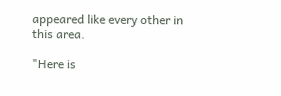appeared like every other in this area.

"Here is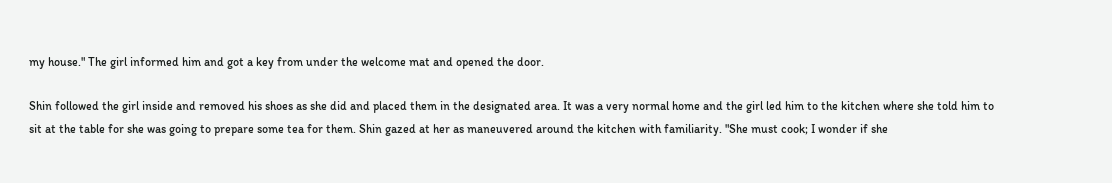my house." The girl informed him and got a key from under the welcome mat and opened the door.

Shin followed the girl inside and removed his shoes as she did and placed them in the designated area. It was a very normal home and the girl led him to the kitchen where she told him to sit at the table for she was going to prepare some tea for them. Shin gazed at her as maneuvered around the kitchen with familiarity. "She must cook; I wonder if she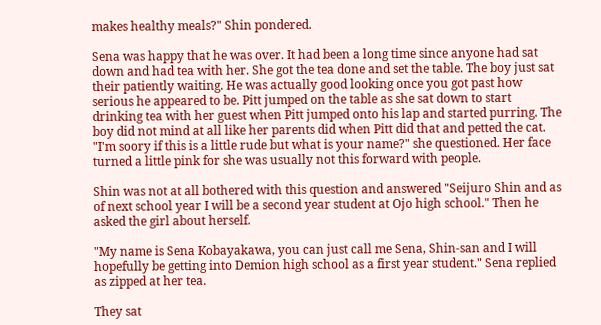makes healthy meals?" Shin pondered.

Sena was happy that he was over. It had been a long time since anyone had sat down and had tea with her. She got the tea done and set the table. The boy just sat their patiently waiting. He was actually good looking once you got past how serious he appeared to be. Pitt jumped on the table as she sat down to start drinking tea with her guest when Pitt jumped onto his lap and started purring. The boy did not mind at all like her parents did when Pitt did that and petted the cat. "I'm soory if this is a little rude but what is your name?" she questioned. Her face turned a little pink for she was usually not this forward with people.

Shin was not at all bothered with this question and answered "Seijuro Shin and as of next school year I will be a second year student at Ojo high school." Then he asked the girl about herself.

"My name is Sena Kobayakawa, you can just call me Sena, Shin-san and I will hopefully be getting into Demion high school as a first year student." Sena replied as zipped at her tea.

They sat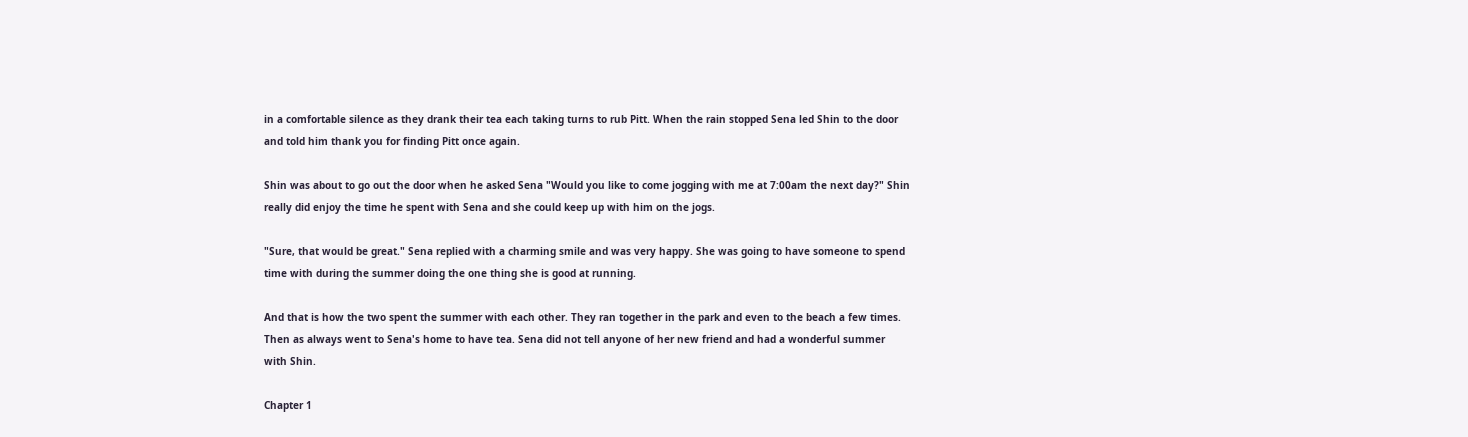in a comfortable silence as they drank their tea each taking turns to rub Pitt. When the rain stopped Sena led Shin to the door and told him thank you for finding Pitt once again.

Shin was about to go out the door when he asked Sena "Would you like to come jogging with me at 7:00am the next day?" Shin really did enjoy the time he spent with Sena and she could keep up with him on the jogs.

"Sure, that would be great." Sena replied with a charming smile and was very happy. She was going to have someone to spend time with during the summer doing the one thing she is good at running.

And that is how the two spent the summer with each other. They ran together in the park and even to the beach a few times. Then as always went to Sena's home to have tea. Sena did not tell anyone of her new friend and had a wonderful summer with Shin.

Chapter 1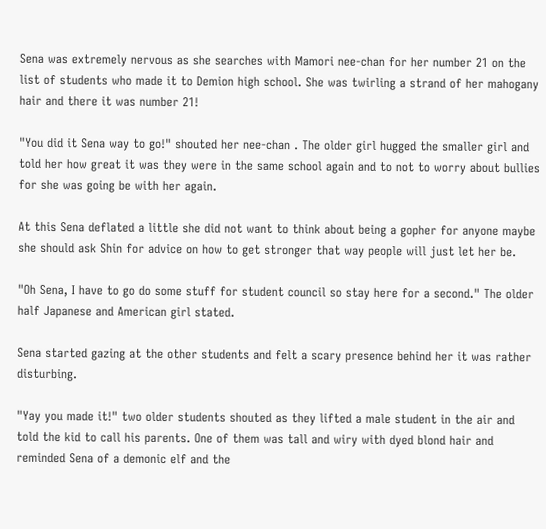Sena was extremely nervous as she searches with Mamori nee-chan for her number 21 on the list of students who made it to Demion high school. She was twirling a strand of her mahogany hair and there it was number 21!

"You did it Sena way to go!" shouted her nee-chan . The older girl hugged the smaller girl and told her how great it was they were in the same school again and to not to worry about bullies for she was going be with her again.

At this Sena deflated a little she did not want to think about being a gopher for anyone maybe she should ask Shin for advice on how to get stronger that way people will just let her be.

"Oh Sena, I have to go do some stuff for student council so stay here for a second." The older half Japanese and American girl stated.

Sena started gazing at the other students and felt a scary presence behind her it was rather disturbing.

"Yay you made it!" two older students shouted as they lifted a male student in the air and told the kid to call his parents. One of them was tall and wiry with dyed blond hair and reminded Sena of a demonic elf and the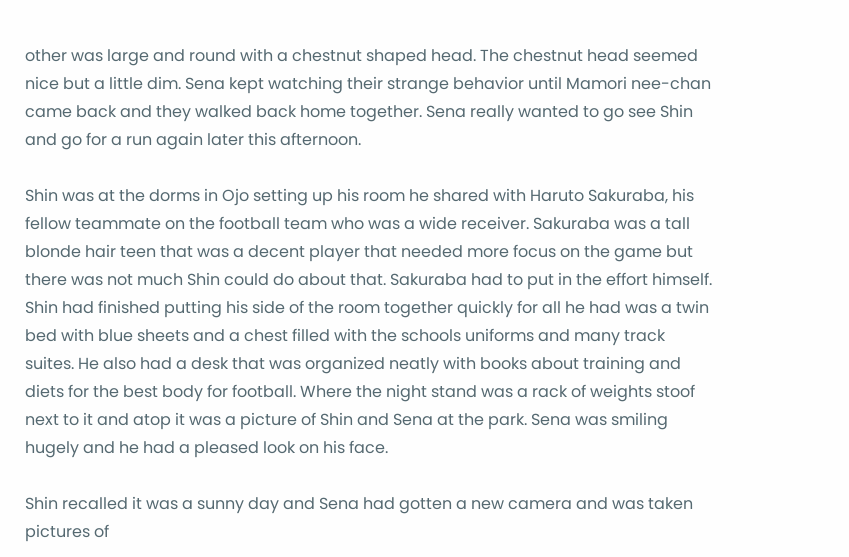other was large and round with a chestnut shaped head. The chestnut head seemed nice but a little dim. Sena kept watching their strange behavior until Mamori nee-chan came back and they walked back home together. Sena really wanted to go see Shin and go for a run again later this afternoon.

Shin was at the dorms in Ojo setting up his room he shared with Haruto Sakuraba, his fellow teammate on the football team who was a wide receiver. Sakuraba was a tall blonde hair teen that was a decent player that needed more focus on the game but there was not much Shin could do about that. Sakuraba had to put in the effort himself. Shin had finished putting his side of the room together quickly for all he had was a twin bed with blue sheets and a chest filled with the schools uniforms and many track suites. He also had a desk that was organized neatly with books about training and diets for the best body for football. Where the night stand was a rack of weights stoof next to it and atop it was a picture of Shin and Sena at the park. Sena was smiling hugely and he had a pleased look on his face.

Shin recalled it was a sunny day and Sena had gotten a new camera and was taken pictures of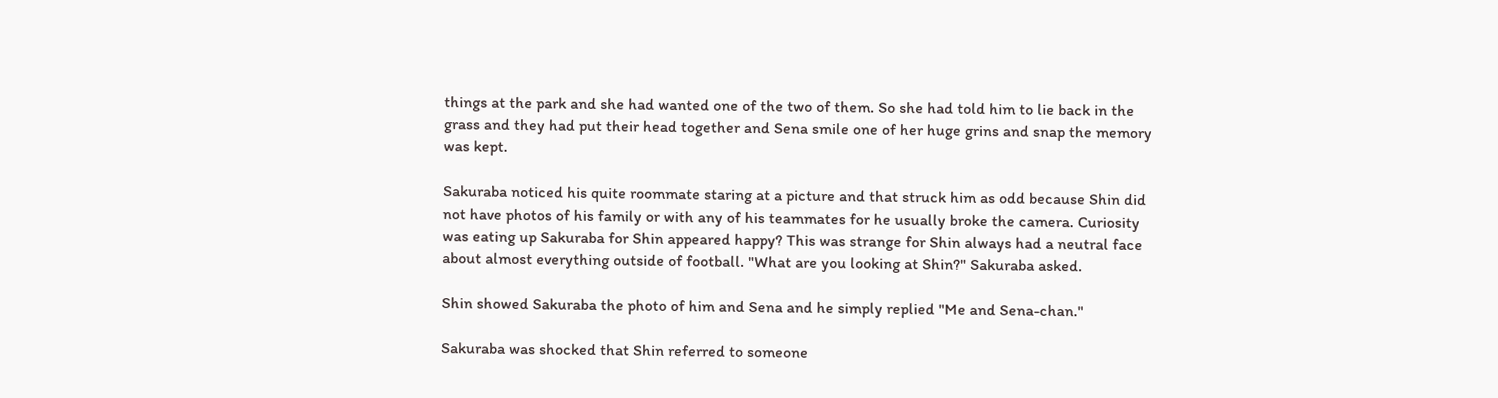things at the park and she had wanted one of the two of them. So she had told him to lie back in the grass and they had put their head together and Sena smile one of her huge grins and snap the memory was kept.

Sakuraba noticed his quite roommate staring at a picture and that struck him as odd because Shin did not have photos of his family or with any of his teammates for he usually broke the camera. Curiosity was eating up Sakuraba for Shin appeared happy? This was strange for Shin always had a neutral face about almost everything outside of football. "What are you looking at Shin?" Sakuraba asked.

Shin showed Sakuraba the photo of him and Sena and he simply replied "Me and Sena-chan."

Sakuraba was shocked that Shin referred to someone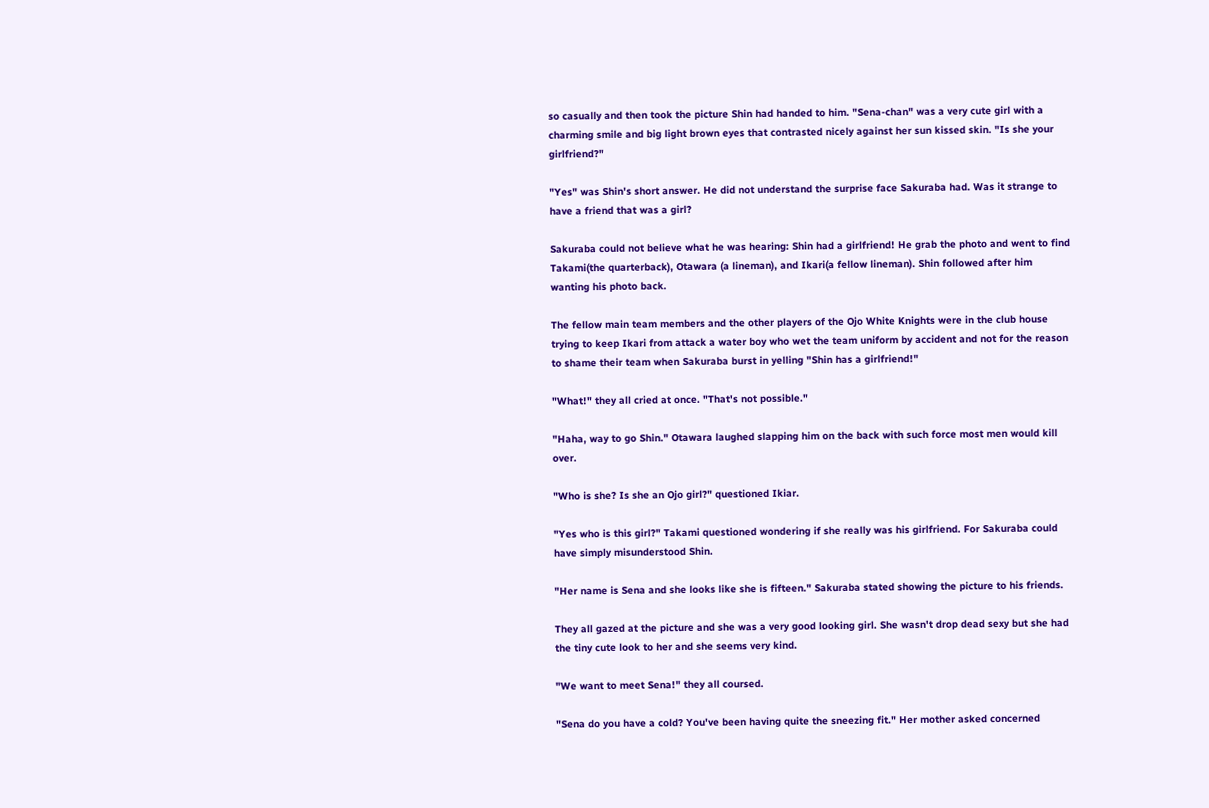so casually and then took the picture Shin had handed to him. "Sena-chan" was a very cute girl with a charming smile and big light brown eyes that contrasted nicely against her sun kissed skin. "Is she your girlfriend?"

"Yes" was Shin's short answer. He did not understand the surprise face Sakuraba had. Was it strange to have a friend that was a girl?

Sakuraba could not believe what he was hearing: Shin had a girlfriend! He grab the photo and went to find Takami(the quarterback), Otawara (a lineman), and Ikari(a fellow lineman). Shin followed after him wanting his photo back.

The fellow main team members and the other players of the Ojo White Knights were in the club house trying to keep Ikari from attack a water boy who wet the team uniform by accident and not for the reason to shame their team when Sakuraba burst in yelling "Shin has a girlfriend!"

"What!" they all cried at once. "That's not possible."

"Haha, way to go Shin." Otawara laughed slapping him on the back with such force most men would kill over.

"Who is she? Is she an Ojo girl?" questioned Ikiar.

"Yes who is this girl?" Takami questioned wondering if she really was his girlfriend. For Sakuraba could have simply misunderstood Shin.

"Her name is Sena and she looks like she is fifteen." Sakuraba stated showing the picture to his friends.

They all gazed at the picture and she was a very good looking girl. She wasn't drop dead sexy but she had the tiny cute look to her and she seems very kind.

"We want to meet Sena!" they all coursed.

"Sena do you have a cold? You've been having quite the sneezing fit." Her mother asked concerned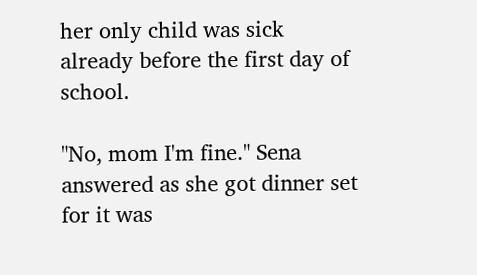her only child was sick already before the first day of school.

"No, mom I'm fine." Sena answered as she got dinner set for it was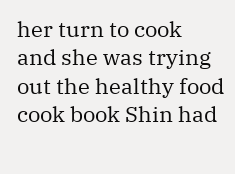her turn to cook and she was trying out the healthy food cook book Shin had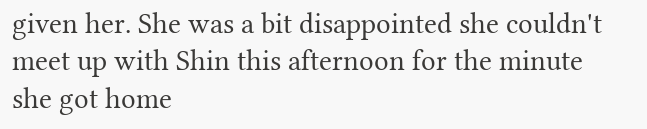given her. She was a bit disappointed she couldn't meet up with Shin this afternoon for the minute she got home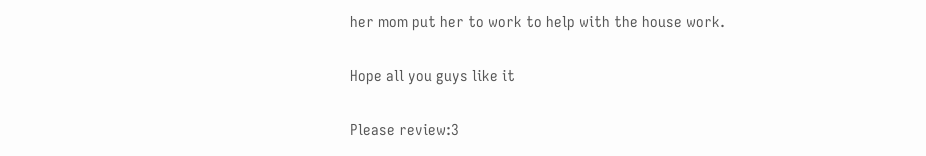her mom put her to work to help with the house work.

Hope all you guys like it

Please review:3